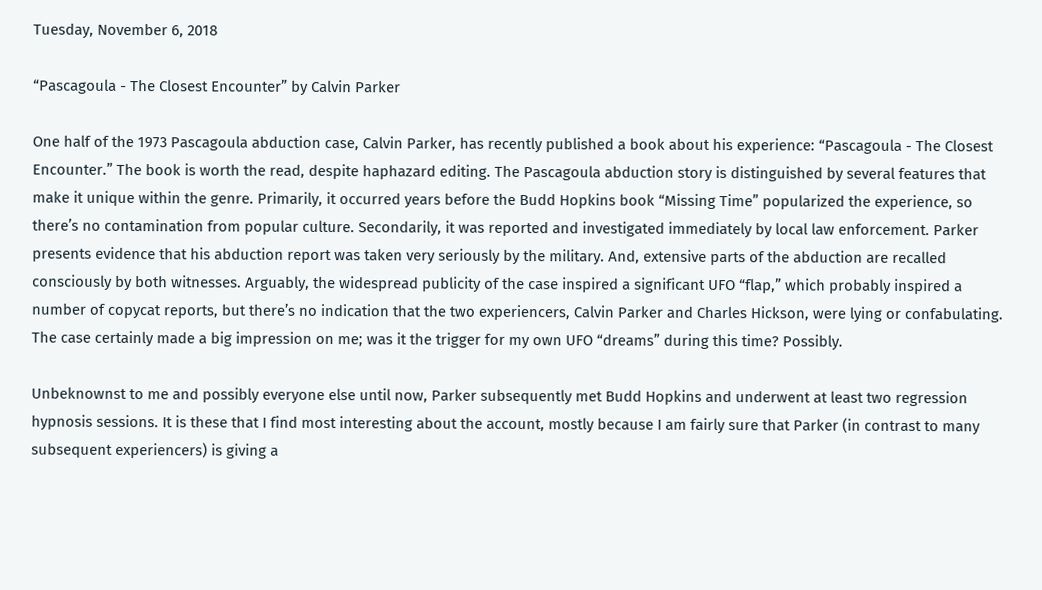Tuesday, November 6, 2018

“Pascagoula - The Closest Encounter” by Calvin Parker

One half of the 1973 Pascagoula abduction case, Calvin Parker, has recently published a book about his experience: “Pascagoula - The Closest Encounter.” The book is worth the read, despite haphazard editing. The Pascagoula abduction story is distinguished by several features that make it unique within the genre. Primarily, it occurred years before the Budd Hopkins book “Missing Time” popularized the experience, so there’s no contamination from popular culture. Secondarily, it was reported and investigated immediately by local law enforcement. Parker presents evidence that his abduction report was taken very seriously by the military. And, extensive parts of the abduction are recalled consciously by both witnesses. Arguably, the widespread publicity of the case inspired a significant UFO “flap,” which probably inspired a number of copycat reports, but there’s no indication that the two experiencers, Calvin Parker and Charles Hickson, were lying or confabulating. The case certainly made a big impression on me; was it the trigger for my own UFO “dreams” during this time? Possibly.

Unbeknownst to me and possibly everyone else until now, Parker subsequently met Budd Hopkins and underwent at least two regression hypnosis sessions. It is these that I find most interesting about the account, mostly because I am fairly sure that Parker (in contrast to many subsequent experiencers) is giving a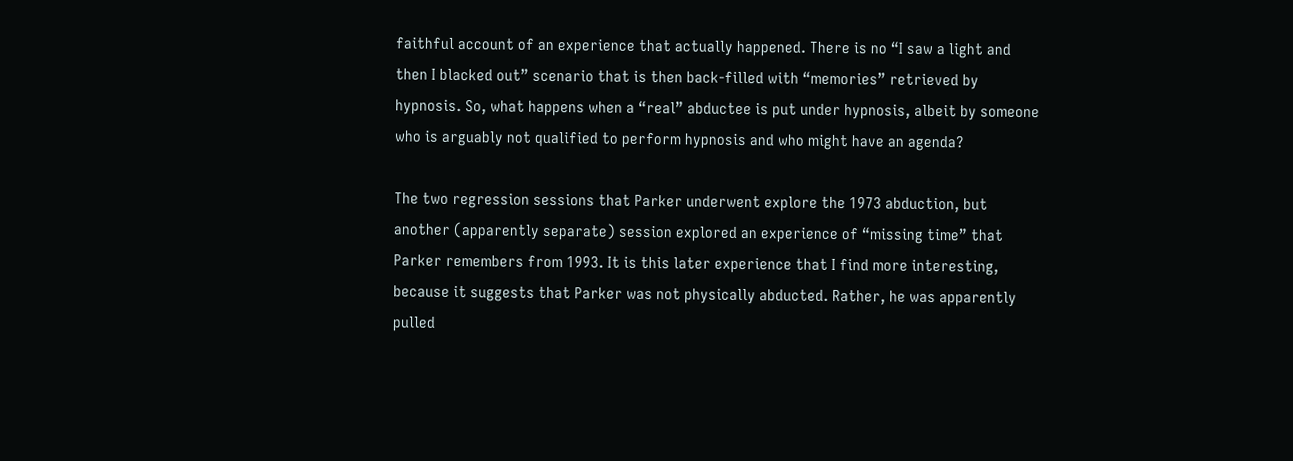faithful account of an experience that actually happened. There is no “I saw a light and then I blacked out” scenario that is then back-filled with “memories” retrieved by hypnosis. So, what happens when a “real” abductee is put under hypnosis, albeit by someone who is arguably not qualified to perform hypnosis and who might have an agenda?

The two regression sessions that Parker underwent explore the 1973 abduction, but another (apparently separate) session explored an experience of “missing time” that Parker remembers from 1993. It is this later experience that I find more interesting, because it suggests that Parker was not physically abducted. Rather, he was apparently pulled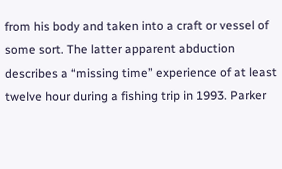from his body and taken into a craft or vessel of some sort. The latter apparent abduction describes a “missing time” experience of at least twelve hour during a fishing trip in 1993. Parker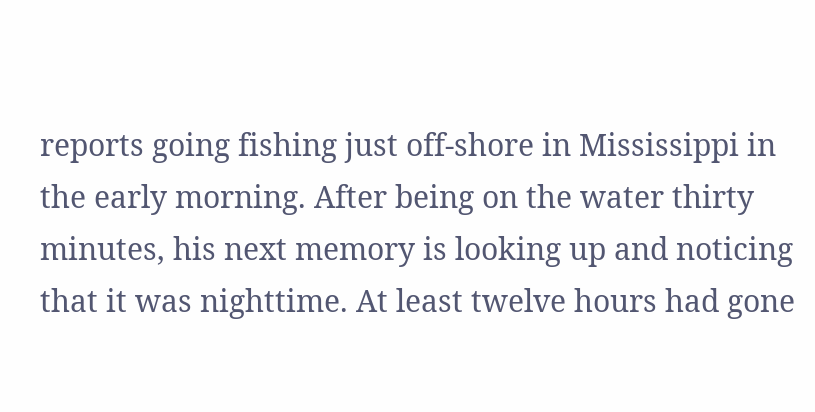reports going fishing just off-shore in Mississippi in the early morning. After being on the water thirty minutes, his next memory is looking up and noticing that it was nighttime. At least twelve hours had gone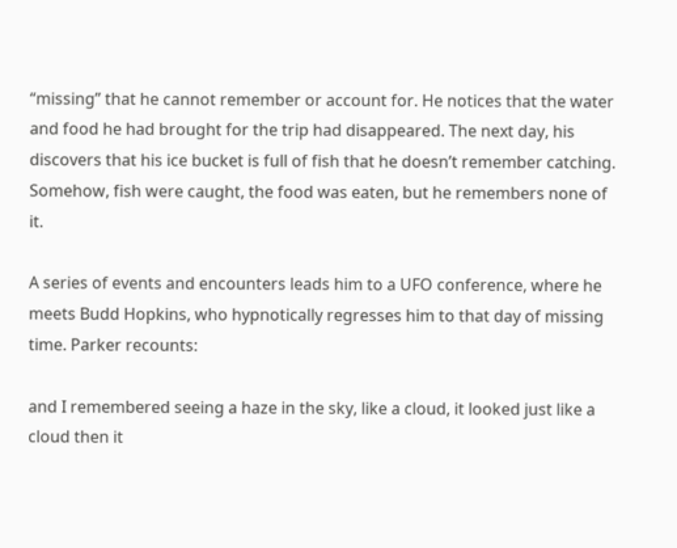“missing” that he cannot remember or account for. He notices that the water and food he had brought for the trip had disappeared. The next day, his discovers that his ice bucket is full of fish that he doesn’t remember catching. Somehow, fish were caught, the food was eaten, but he remembers none of it.

A series of events and encounters leads him to a UFO conference, where he meets Budd Hopkins, who hypnotically regresses him to that day of missing time. Parker recounts:

and I remembered seeing a haze in the sky, like a cloud, it looked just like a cloud then it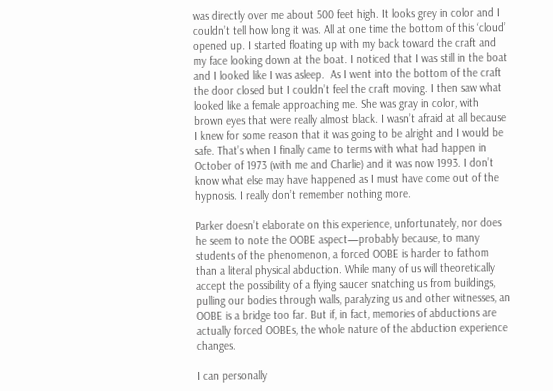was directly over me about 500 feet high. It looks grey in color and I couldn’t tell how long it was. All at one time the bottom of this ‘cloud’ opened up. I started floating up with my back toward the craft and my face looking down at the boat. I noticed that I was still in the boat and I looked like I was asleep.  As I went into the bottom of the craft the door closed but I couldn’t feel the craft moving. I then saw what looked like a female approaching me. She was gray in color, with brown eyes that were really almost black. I wasn’t afraid at all because I knew for some reason that it was going to be alright and I would be safe. That’s when I finally came to terms with what had happen in October of 1973 (with me and Charlie) and it was now 1993. I don’t know what else may have happened as I must have come out of the hypnosis. I really don’t remember nothing more.

Parker doesn’t elaborate on this experience, unfortunately, nor does he seem to note the OOBE aspect—probably because, to many students of the phenomenon, a forced OOBE is harder to fathom than a literal physical abduction. While many of us will theoretically accept the possibility of a flying saucer snatching us from buildings, pulling our bodies through walls, paralyzing us and other witnesses, an OOBE is a bridge too far. But if, in fact, memories of abductions are actually forced OOBEs, the whole nature of the abduction experience changes.

I can personally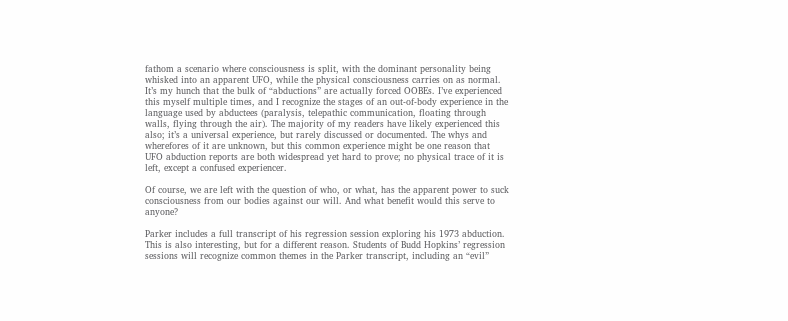fathom a scenario where consciousness is split, with the dominant personality being whisked into an apparent UFO, while the physical consciousness carries on as normal. It’s my hunch that the bulk of “abductions” are actually forced OOBEs. I’ve experienced this myself multiple times, and I recognize the stages of an out-of-body experience in the language used by abductees (paralysis, telepathic communication, floating through walls, flying through the air). The majority of my readers have likely experienced this also; it’s a universal experience, but rarely discussed or documented. The whys and wherefores of it are unknown, but this common experience might be one reason that UFO abduction reports are both widespread yet hard to prove; no physical trace of it is left, except a confused experiencer.

Of course, we are left with the question of who, or what, has the apparent power to suck consciousness from our bodies against our will. And what benefit would this serve to anyone?

Parker includes a full transcript of his regression session exploring his 1973 abduction. This is also interesting, but for a different reason. Students of Budd Hopkins’ regression sessions will recognize common themes in the Parker transcript, including an “evil”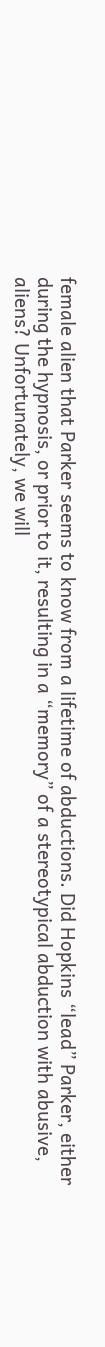female alien that Parker seems to know from a lifetime of abductions. Did Hopkins “lead” Parker, either during the hypnosis, or prior to it, resulting in a “memory” of a stereotypical abduction with abusive, aliens? Unfortunately, we will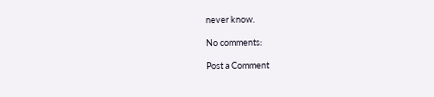never know.

No comments:

Post a Comment